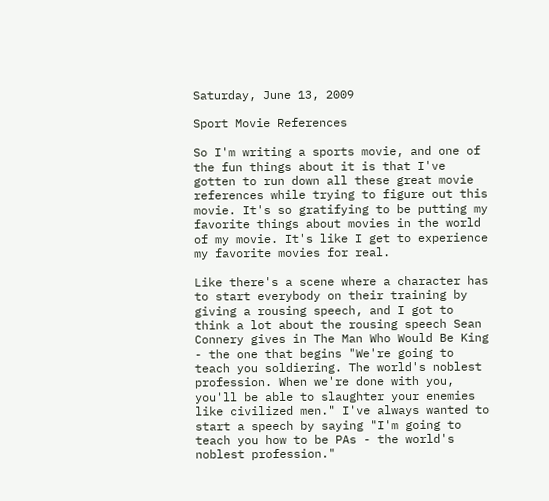Saturday, June 13, 2009

Sport Movie References

So I'm writing a sports movie, and one of the fun things about it is that I've gotten to run down all these great movie references while trying to figure out this movie. It's so gratifying to be putting my favorite things about movies in the world of my movie. It's like I get to experience my favorite movies for real.

Like there's a scene where a character has to start everybody on their training by giving a rousing speech, and I got to think a lot about the rousing speech Sean Connery gives in The Man Who Would Be King - the one that begins "We're going to teach you soldiering. The world's noblest profession. When we're done with you, you'll be able to slaughter your enemies like civilized men." I've always wanted to start a speech by saying "I'm going to teach you how to be PAs - the world's noblest profession."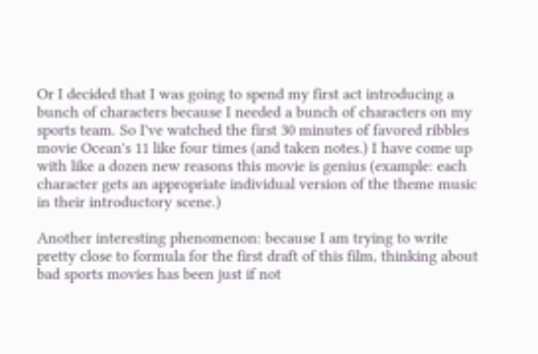Or I decided that I was going to spend my first act introducing a bunch of characters because I needed a bunch of characters on my sports team. So I've watched the first 30 minutes of favored ribbles movie Ocean's 11 like four times (and taken notes.) I have come up with like a dozen new reasons this movie is genius (example: each character gets an appropriate individual version of the theme music in their introductory scene.)

Another interesting phenomenon: because I am trying to write pretty close to formula for the first draft of this film, thinking about bad sports movies has been just if not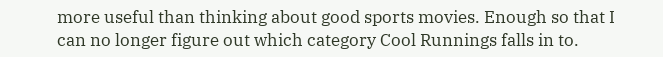more useful than thinking about good sports movies. Enough so that I can no longer figure out which category Cool Runnings falls in to.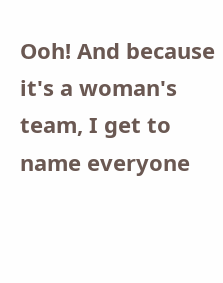Ooh! And because it's a woman's team, I get to name everyone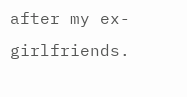after my ex-girlfriends.